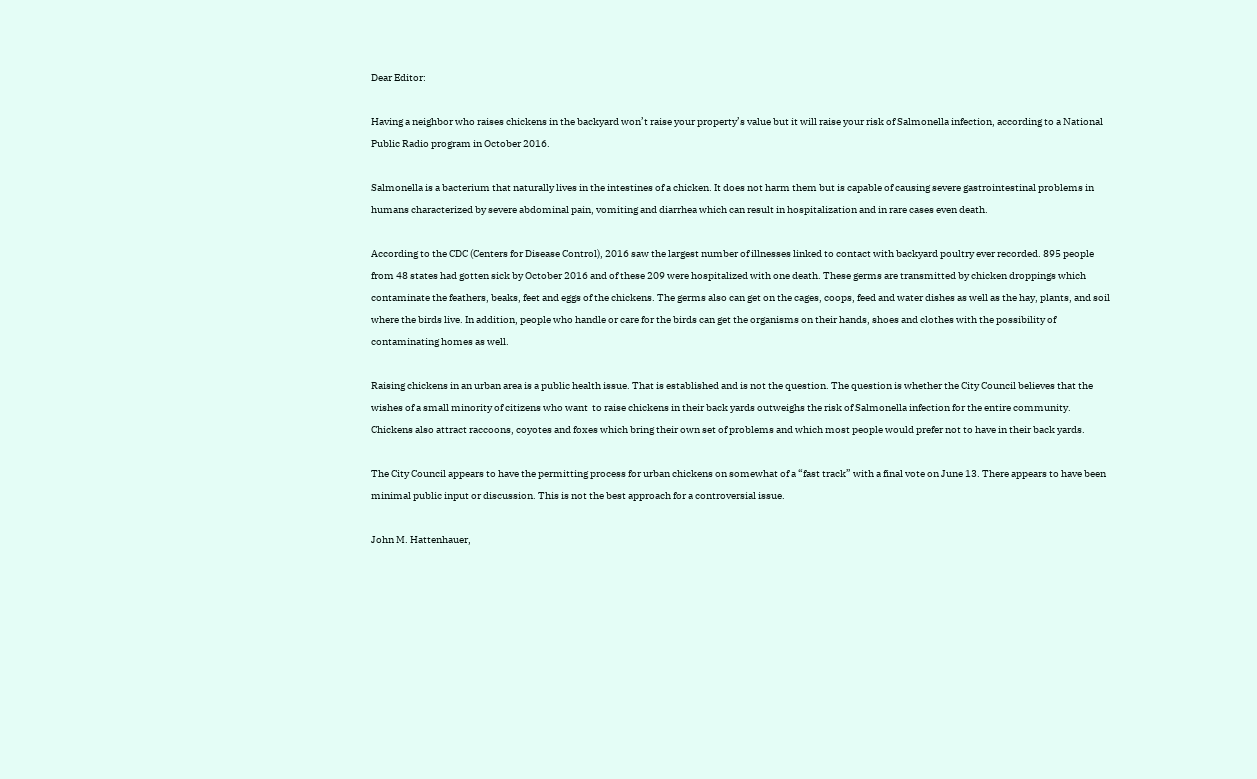Dear Editor:

Having a neighbor who raises chickens in the backyard won’t raise your property’s value but it will raise your risk of Salmonella infection, according to a National Public Radio program in October 2016.

Salmonella is a bacterium that naturally lives in the intestines of a chicken. It does not harm them but is capable of causing severe gastrointestinal problems in humans characterized by severe abdominal pain, vomiting and diarrhea which can result in hospitalization and in rare cases even death.

According to the CDC (Centers for Disease Control), 2016 saw the largest number of illnesses linked to contact with backyard poultry ever recorded. 895 people from 48 states had gotten sick by October 2016 and of these 209 were hospitalized with one death. These germs are transmitted by chicken droppings which contaminate the feathers, beaks, feet and eggs of the chickens. The germs also can get on the cages, coops, feed and water dishes as well as the hay, plants, and soil where the birds live. In addition, people who handle or care for the birds can get the organisms on their hands, shoes and clothes with the possibility of contaminating homes as well.

Raising chickens in an urban area is a public health issue. That is established and is not the question. The question is whether the City Council believes that the wishes of a small minority of citizens who want  to raise chickens in their back yards outweighs the risk of Salmonella infection for the entire community. Chickens also attract raccoons, coyotes and foxes which bring their own set of problems and which most people would prefer not to have in their back yards.

The City Council appears to have the permitting process for urban chickens on somewhat of a “fast track” with a final vote on June 13. There appears to have been minimal public input or discussion. This is not the best approach for a controversial issue.

John M. Hattenhauer,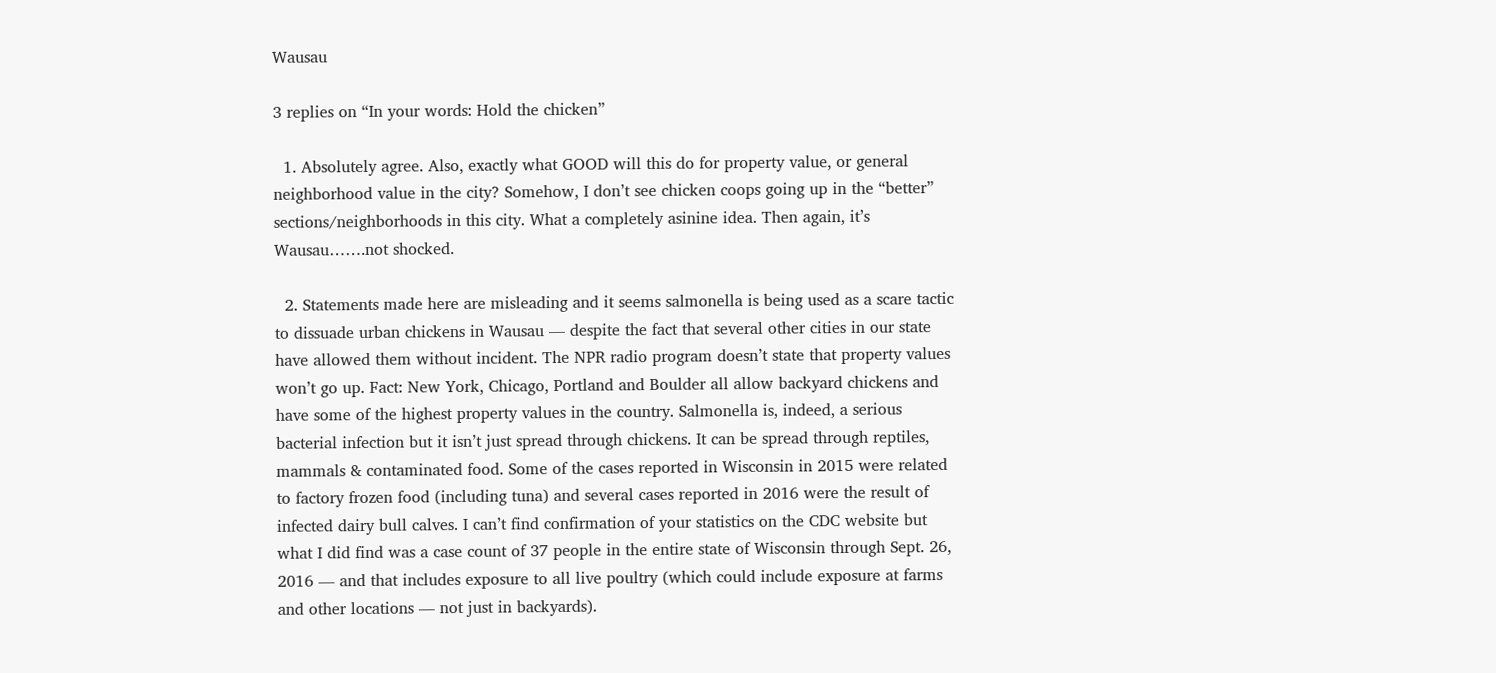Wausau

3 replies on “In your words: Hold the chicken”

  1. Absolutely agree. Also, exactly what GOOD will this do for property value, or general neighborhood value in the city? Somehow, I don’t see chicken coops going up in the “better” sections/neighborhoods in this city. What a completely asinine idea. Then again, it’s Wausau…….not shocked.

  2. Statements made here are misleading and it seems salmonella is being used as a scare tactic to dissuade urban chickens in Wausau — despite the fact that several other cities in our state have allowed them without incident. The NPR radio program doesn’t state that property values won’t go up. Fact: New York, Chicago, Portland and Boulder all allow backyard chickens and have some of the highest property values in the country. Salmonella is, indeed, a serious bacterial infection but it isn’t just spread through chickens. It can be spread through reptiles, mammals & contaminated food. Some of the cases reported in Wisconsin in 2015 were related to factory frozen food (including tuna) and several cases reported in 2016 were the result of infected dairy bull calves. I can’t find confirmation of your statistics on the CDC website but what I did find was a case count of 37 people in the entire state of Wisconsin through Sept. 26, 2016 — and that includes exposure to all live poultry (which could include exposure at farms and other locations — not just in backyards).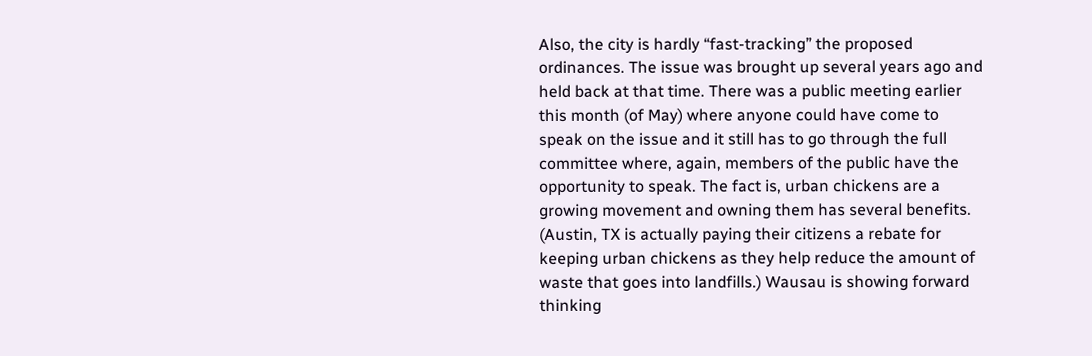Also, the city is hardly “fast-tracking” the proposed ordinances. The issue was brought up several years ago and held back at that time. There was a public meeting earlier this month (of May) where anyone could have come to speak on the issue and it still has to go through the full committee where, again, members of the public have the opportunity to speak. The fact is, urban chickens are a growing movement and owning them has several benefits. (Austin, TX is actually paying their citizens a rebate for keeping urban chickens as they help reduce the amount of waste that goes into landfills.) Wausau is showing forward thinking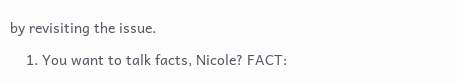by revisiting the issue.

    1. You want to talk facts, Nicole? FACT: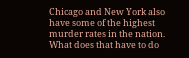Chicago and New York also have some of the highest murder rates in the nation. What does that have to do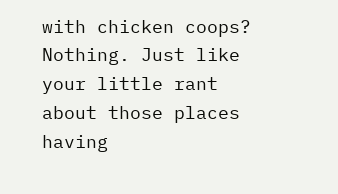with chicken coops? Nothing. Just like your little rant about those places having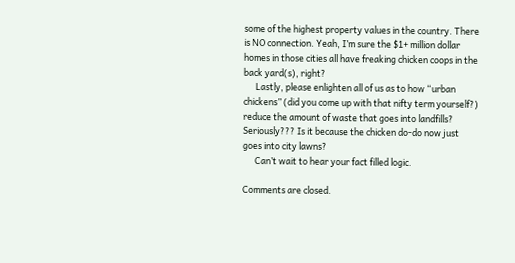some of the highest property values in the country. There is NO connection. Yeah, I’m sure the $1+ million dollar homes in those cities all have freaking chicken coops in the back yard(s), right?
      Lastly, please enlighten all of us as to how “urban chickens” (did you come up with that nifty term yourself?) reduce the amount of waste that goes into landfills? Seriously??? Is it because the chicken do-do now just goes into city lawns?
      Can’t wait to hear your fact filled logic.

Comments are closed.